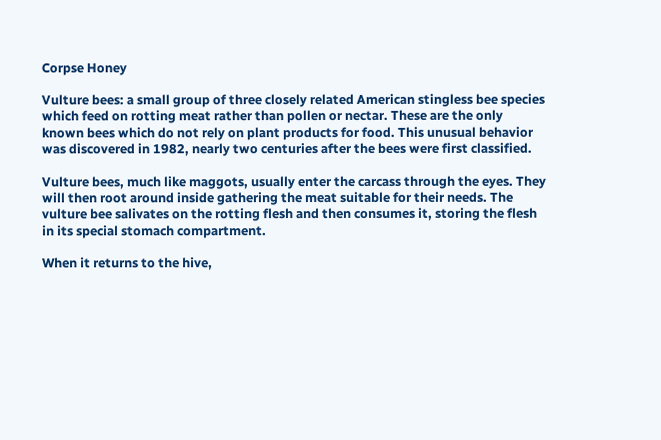Corpse Honey

Vulture bees: a small group of three closely related American stingless bee species which feed on rotting meat rather than pollen or nectar. These are the only known bees which do not rely on plant products for food. This unusual behavior was discovered in 1982, nearly two centuries after the bees were first classified.

Vulture bees, much like maggots, usually enter the carcass through the eyes. They will then root around inside gathering the meat suitable for their needs. The vulture bee salivates on the rotting flesh and then consumes it, storing the flesh in its special stomach compartment.

When it returns to the hive,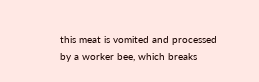this meat is vomited and processed by a worker bee, which breaks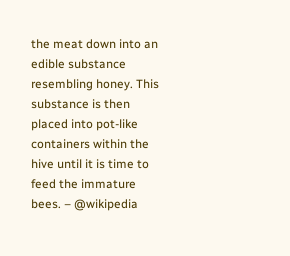the meat down into an edible substance resembling honey. This substance is then placed into pot-like containers within the hive until it is time to feed the immature bees. – @wikipedia